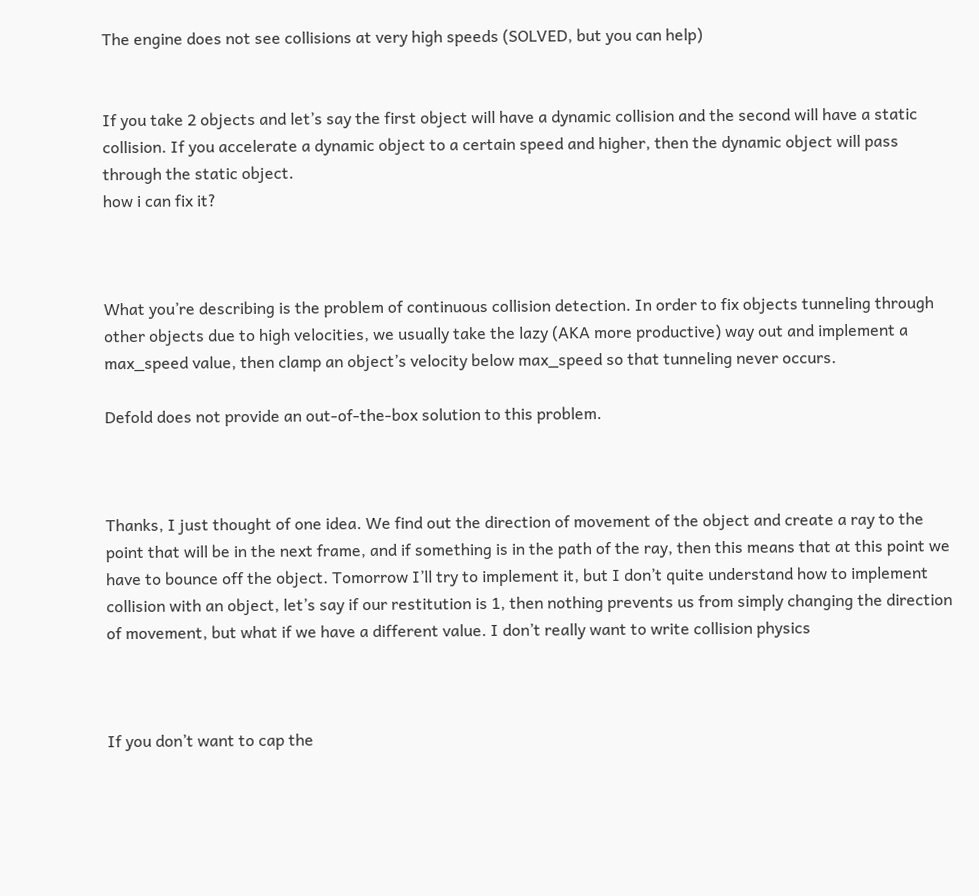The engine does not see collisions at very high speeds (SOLVED, but you can help)


If you take 2 objects and let’s say the first object will have a dynamic collision and the second will have a static collision. If you accelerate a dynamic object to a certain speed and higher, then the dynamic object will pass through the static object.
how i can fix it?



What you’re describing is the problem of continuous collision detection. In order to fix objects tunneling through other objects due to high velocities, we usually take the lazy (AKA more productive) way out and implement a max_speed value, then clamp an object’s velocity below max_speed so that tunneling never occurs.

Defold does not provide an out-of-the-box solution to this problem.



Thanks, I just thought of one idea. We find out the direction of movement of the object and create a ray to the point that will be in the next frame, and if something is in the path of the ray, then this means that at this point we have to bounce off the object. Tomorrow I’ll try to implement it, but I don’t quite understand how to implement collision with an object, let’s say if our restitution is 1, then nothing prevents us from simply changing the direction of movement, but what if we have a different value. I don’t really want to write collision physics



If you don’t want to cap the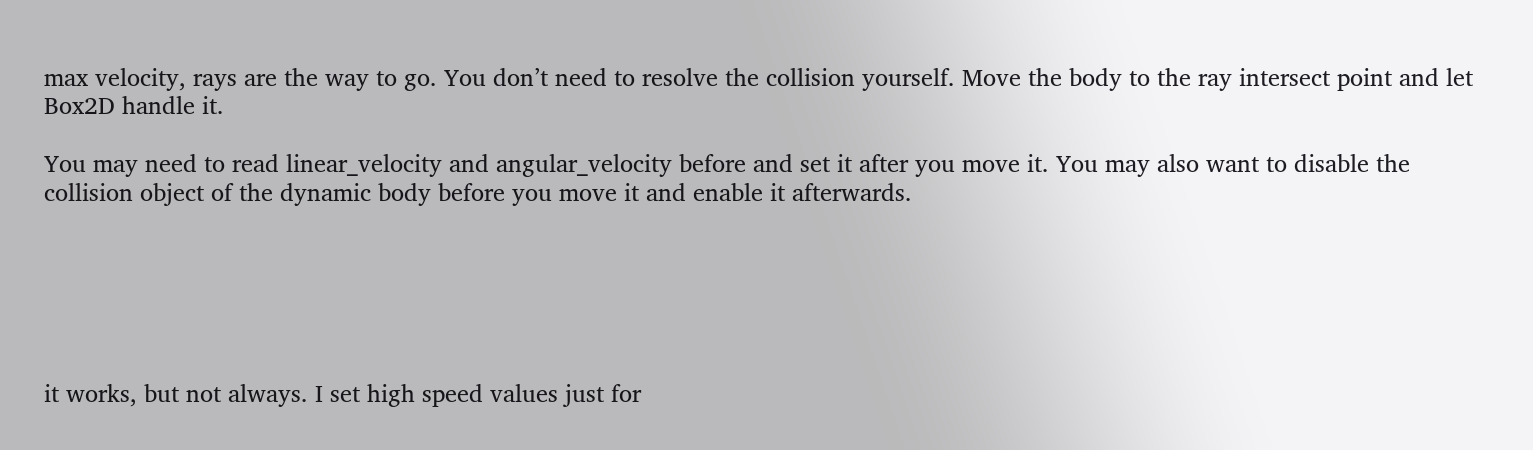max velocity, rays are the way to go. You don’t need to resolve the collision yourself. Move the body to the ray intersect point and let Box2D handle it.

You may need to read linear_velocity and angular_velocity before and set it after you move it. You may also want to disable the collision object of the dynamic body before you move it and enable it afterwards.






it works, but not always. I set high speed values just for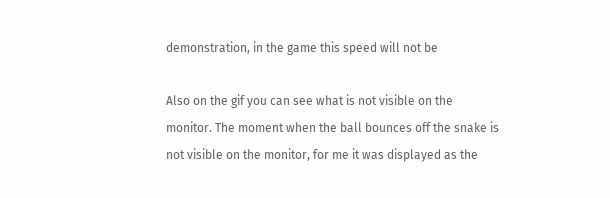demonstration, in the game this speed will not be

Also on the gif you can see what is not visible on the monitor. The moment when the ball bounces off the snake is not visible on the monitor, for me it was displayed as the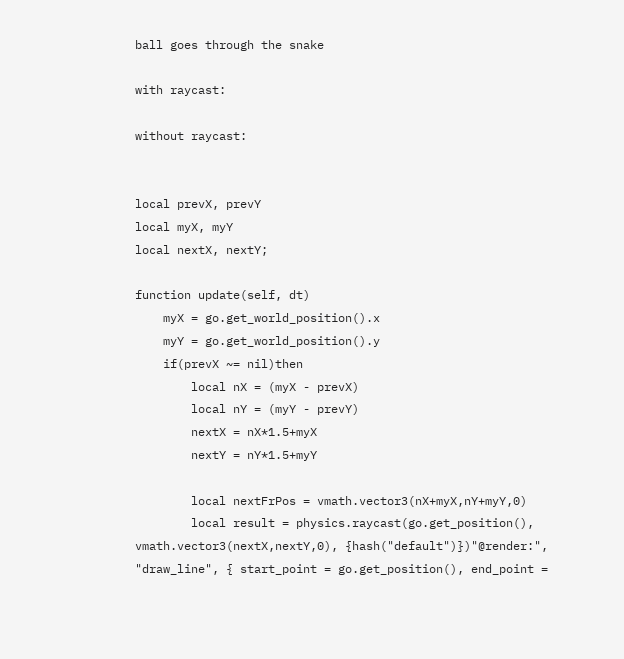ball goes through the snake

with raycast:

without raycast:


local prevX, prevY
local myX, myY
local nextX, nextY;

function update(self, dt)
    myX = go.get_world_position().x
    myY = go.get_world_position().y
    if(prevX ~= nil)then
        local nX = (myX - prevX)
        local nY = (myY - prevY)
        nextX = nX*1.5+myX
        nextY = nY*1.5+myY

        local nextFrPos = vmath.vector3(nX+myX,nY+myY,0)
        local result = physics.raycast(go.get_position(), vmath.vector3(nextX,nextY,0), {hash("default")})"@render:", "draw_line", { start_point = go.get_position(), end_point =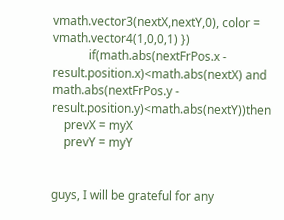vmath.vector3(nextX,nextY,0), color = vmath.vector4(1,0,0,1) })
            if(math.abs(nextFrPos.x - result.position.x)<math.abs(nextX) and math.abs(nextFrPos.y - result.position.y)<math.abs(nextY))then
    prevX = myX
    prevY = myY


guys, I will be grateful for any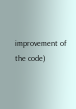improvement of the code)